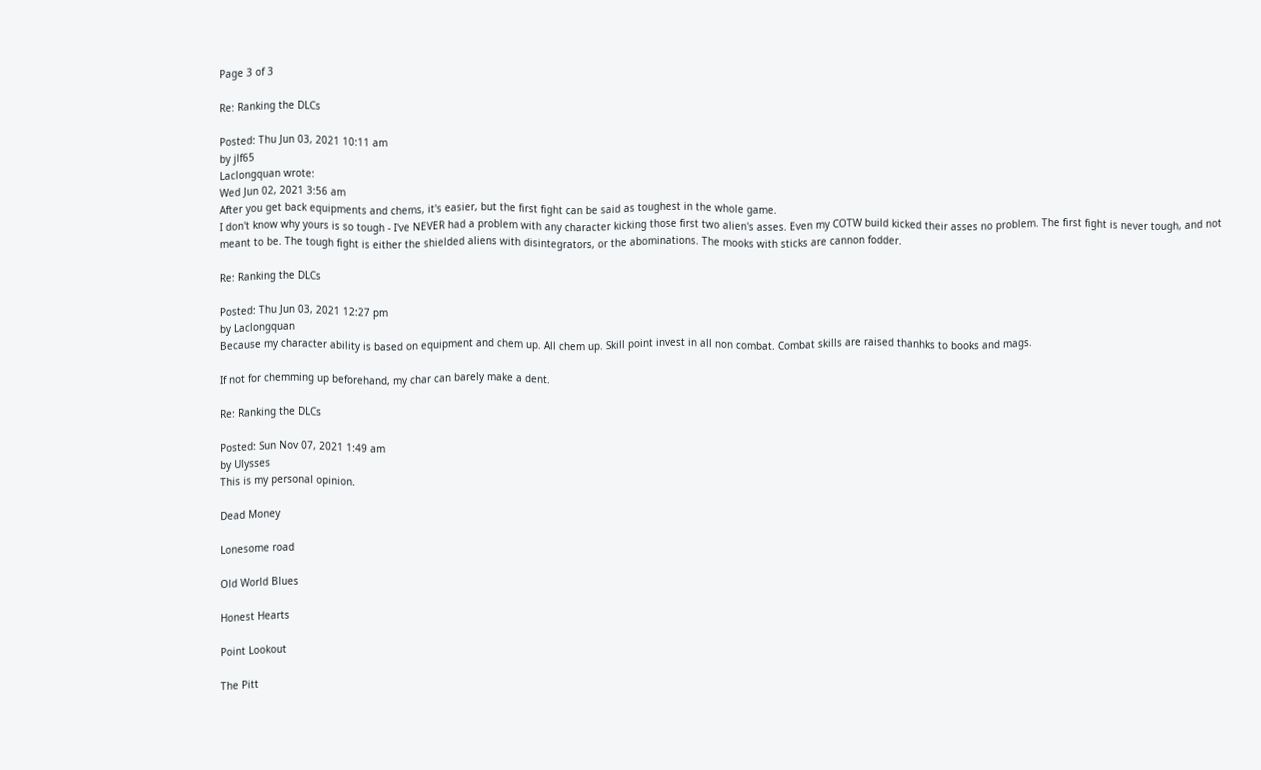Page 3 of 3

Re: Ranking the DLCs

Posted: Thu Jun 03, 2021 10:11 am
by jlf65
Laclongquan wrote:
Wed Jun 02, 2021 3:56 am
After you get back equipments and chems, it's easier, but the first fight can be said as toughest in the whole game.
I don't know why yours is so tough - I've NEVER had a problem with any character kicking those first two alien's asses. Even my COTW build kicked their asses no problem. The first fight is never tough, and not meant to be. The tough fight is either the shielded aliens with disintegrators, or the abominations. The mooks with sticks are cannon fodder.

Re: Ranking the DLCs

Posted: Thu Jun 03, 2021 12:27 pm
by Laclongquan
Because my character ability is based on equipment and chem up. All chem up. Skill point invest in all non combat. Combat skills are raised thanhks to books and mags.

If not for chemming up beforehand, my char can barely make a dent.

Re: Ranking the DLCs

Posted: Sun Nov 07, 2021 1:49 am
by Ulysses
This is my personal opinion.

Dead Money

Lonesome road

Old World Blues

Honest Hearts

Point Lookout

The Pitt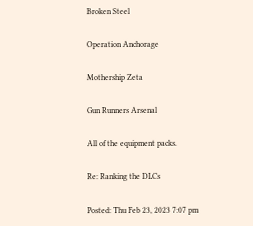Broken Steel

Operation Anchorage

Mothership Zeta

Gun Runners Arsenal

All of the equipment packs.

Re: Ranking the DLCs

Posted: Thu Feb 23, 2023 7:07 pm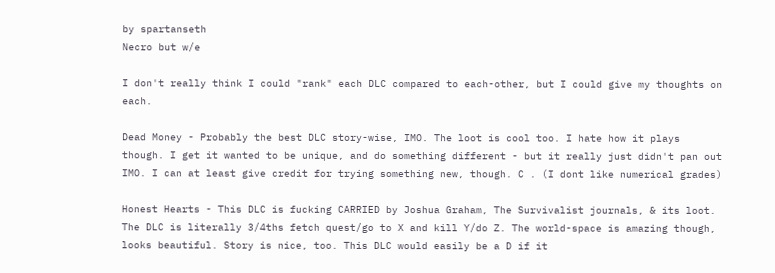by spartanseth
Necro but w/e

I don't really think I could "rank" each DLC compared to each-other, but I could give my thoughts on each.

Dead Money - Probably the best DLC story-wise, IMO. The loot is cool too. I hate how it plays though. I get it wanted to be unique, and do something different - but it really just didn't pan out IMO. I can at least give credit for trying something new, though. C . (I dont like numerical grades)

Honest Hearts - This DLC is fucking CARRIED by Joshua Graham, The Survivalist journals, & its loot. The DLC is literally 3/4ths fetch quest/go to X and kill Y/do Z. The world-space is amazing though, looks beautiful. Story is nice, too. This DLC would easily be a D if it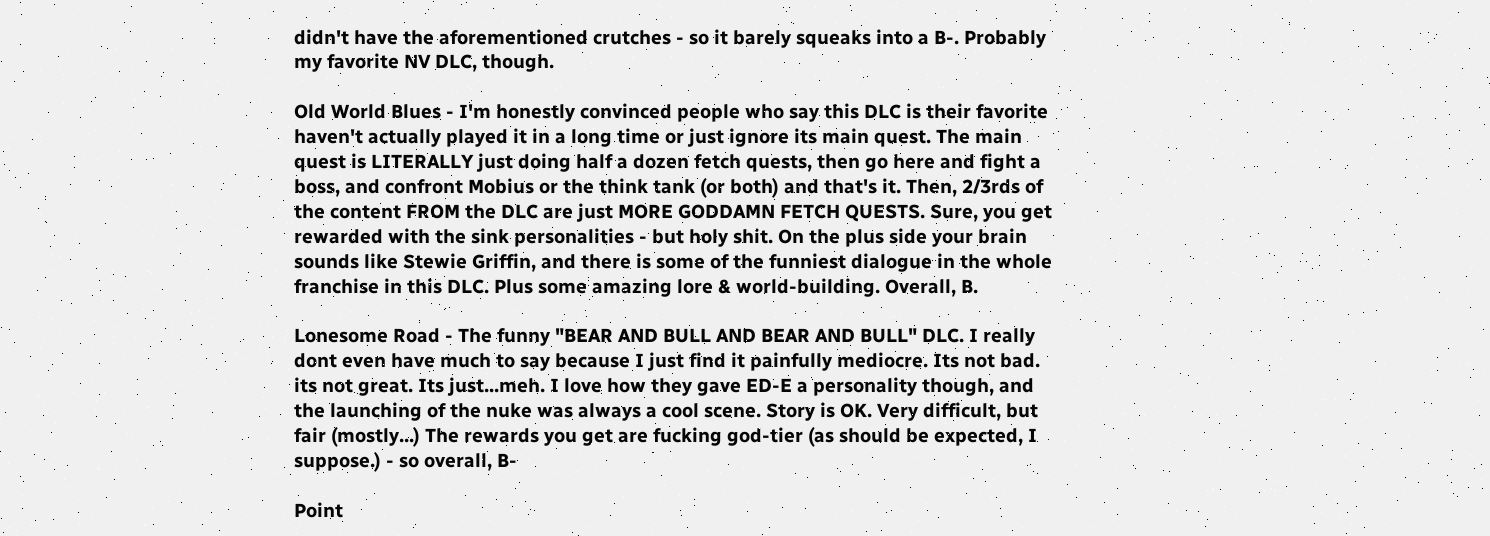didn't have the aforementioned crutches - so it barely squeaks into a B-. Probably my favorite NV DLC, though.

Old World Blues - I'm honestly convinced people who say this DLC is their favorite haven't actually played it in a long time or just ignore its main quest. The main quest is LITERALLY just doing half a dozen fetch quests, then go here and fight a boss, and confront Mobius or the think tank (or both) and that's it. Then, 2/3rds of the content FROM the DLC are just MORE GODDAMN FETCH QUESTS. Sure, you get rewarded with the sink personalities - but holy shit. On the plus side your brain sounds like Stewie Griffin, and there is some of the funniest dialogue in the whole franchise in this DLC. Plus some amazing lore & world-building. Overall, B.

Lonesome Road - The funny "BEAR AND BULL AND BEAR AND BULL" DLC. I really dont even have much to say because I just find it painfully mediocre. Its not bad. its not great. Its just...meh. I love how they gave ED-E a personality though, and the launching of the nuke was always a cool scene. Story is OK. Very difficult, but fair (mostly...) The rewards you get are fucking god-tier (as should be expected, I suppose.) - so overall, B-

Point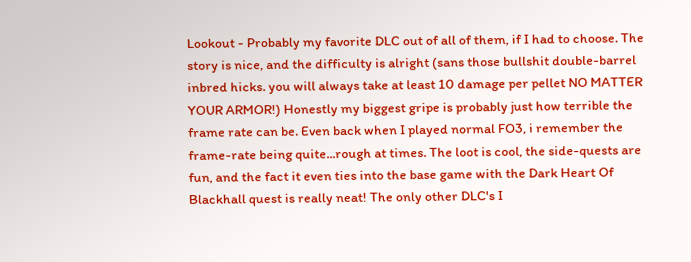Lookout - Probably my favorite DLC out of all of them, if I had to choose. The story is nice, and the difficulty is alright (sans those bullshit double-barrel inbred hicks. you will always take at least 10 damage per pellet NO MATTER YOUR ARMOR!) Honestly my biggest gripe is probably just how terrible the frame rate can be. Even back when I played normal FO3, i remember the frame-rate being quite...rough at times. The loot is cool, the side-quests are fun, and the fact it even ties into the base game with the Dark Heart Of Blackhall quest is really neat! The only other DLC's I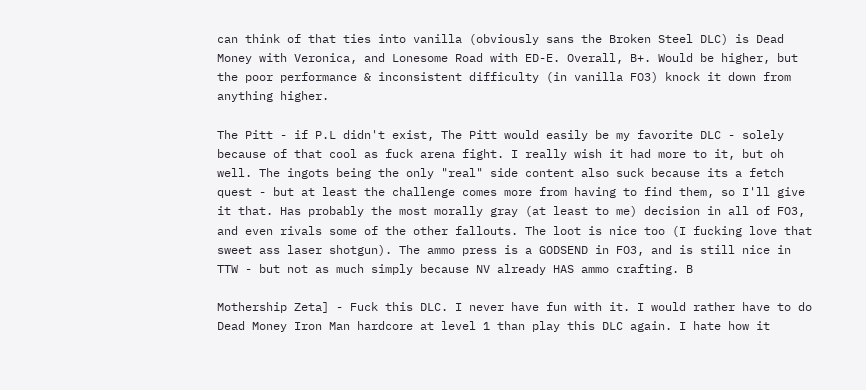can think of that ties into vanilla (obviously sans the Broken Steel DLC) is Dead Money with Veronica, and Lonesome Road with ED-E. Overall, B+. Would be higher, but the poor performance & inconsistent difficulty (in vanilla FO3) knock it down from anything higher.

The Pitt - if P.L didn't exist, The Pitt would easily be my favorite DLC - solely because of that cool as fuck arena fight. I really wish it had more to it, but oh well. The ingots being the only "real" side content also suck because its a fetch quest - but at least the challenge comes more from having to find them, so I'll give it that. Has probably the most morally gray (at least to me) decision in all of FO3, and even rivals some of the other fallouts. The loot is nice too (I fucking love that sweet ass laser shotgun). The ammo press is a GODSEND in FO3, and is still nice in TTW - but not as much simply because NV already HAS ammo crafting. B

Mothership Zeta] - Fuck this DLC. I never have fun with it. I would rather have to do Dead Money Iron Man hardcore at level 1 than play this DLC again. I hate how it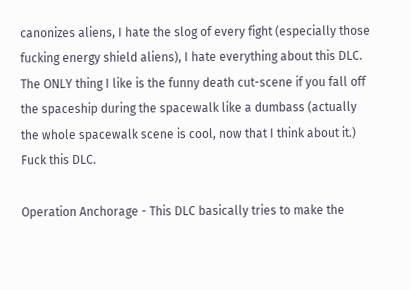canonizes aliens, I hate the slog of every fight (especially those fucking energy shield aliens), I hate everything about this DLC. The ONLY thing I like is the funny death cut-scene if you fall off the spaceship during the spacewalk like a dumbass (actually the whole spacewalk scene is cool, now that I think about it.) Fuck this DLC.

Operation Anchorage - This DLC basically tries to make the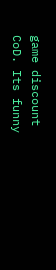game discount CoD. Its funny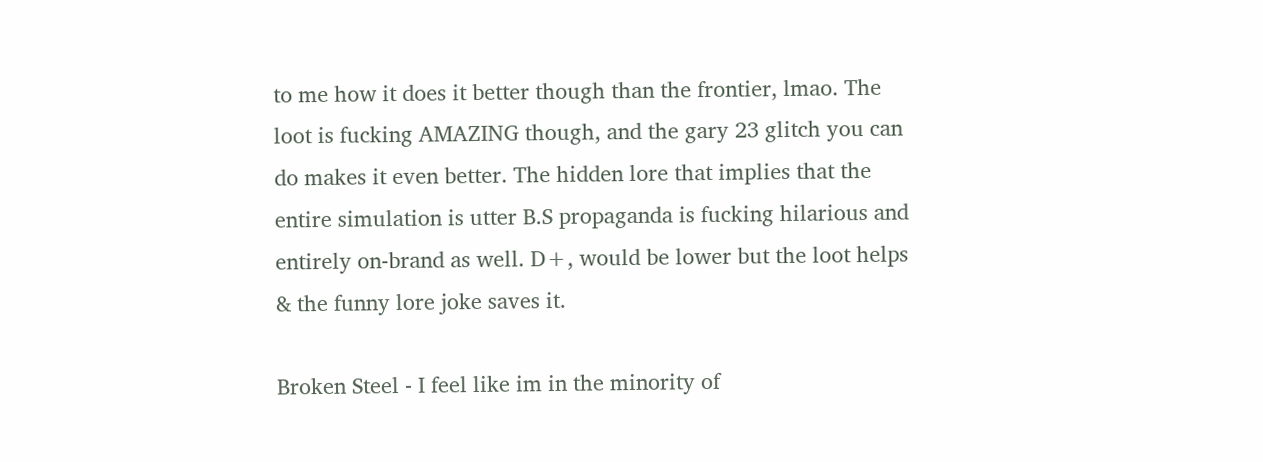to me how it does it better though than the frontier, lmao. The loot is fucking AMAZING though, and the gary 23 glitch you can do makes it even better. The hidden lore that implies that the entire simulation is utter B.S propaganda is fucking hilarious and entirely on-brand as well. D+, would be lower but the loot helps & the funny lore joke saves it.

Broken Steel - I feel like im in the minority of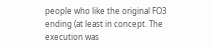people who like the original FO3 ending (at least in concept. The execution was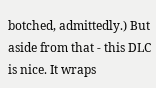botched, admittedly.) But aside from that - this DLC is nice. It wraps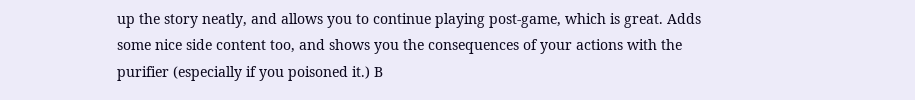up the story neatly, and allows you to continue playing post-game, which is great. Adds some nice side content too, and shows you the consequences of your actions with the purifier (especially if you poisoned it.) B